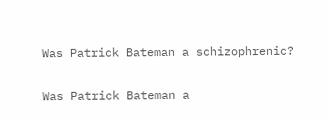Was Patrick Bateman a schizophrenic?

Was Patrick Bateman a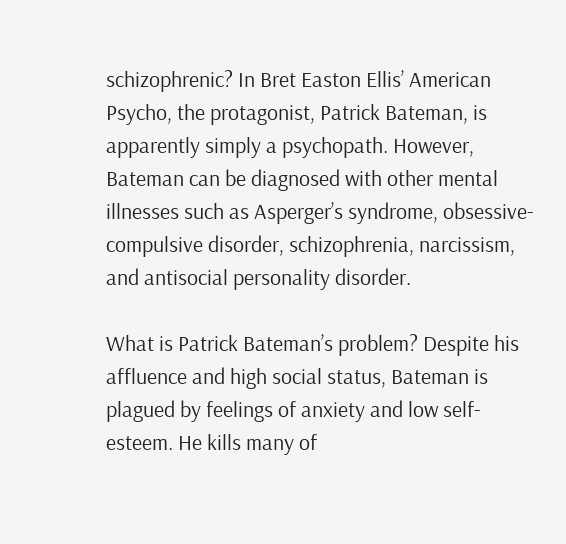schizophrenic? In Bret Easton Ellis’ American Psycho, the protagonist, Patrick Bateman, is apparently simply a psychopath. However, Bateman can be diagnosed with other mental illnesses such as Asperger’s syndrome, obsessive-compulsive disorder, schizophrenia, narcissism, and antisocial personality disorder.

What is Patrick Bateman’s problem? Despite his affluence and high social status, Bateman is plagued by feelings of anxiety and low self-esteem. He kills many of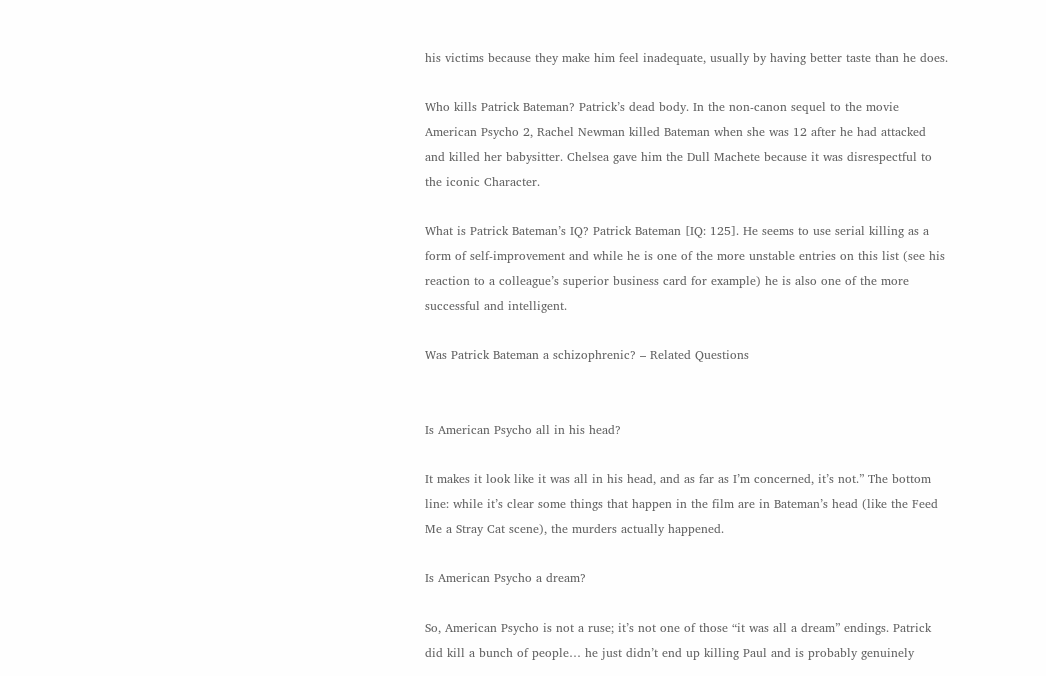his victims because they make him feel inadequate, usually by having better taste than he does.

Who kills Patrick Bateman? Patrick’s dead body. In the non-canon sequel to the movie American Psycho 2, Rachel Newman killed Bateman when she was 12 after he had attacked and killed her babysitter. Chelsea gave him the Dull Machete because it was disrespectful to the iconic Character.

What is Patrick Bateman’s IQ? Patrick Bateman [IQ: 125]. He seems to use serial killing as a form of self-improvement and while he is one of the more unstable entries on this list (see his reaction to a colleague’s superior business card for example) he is also one of the more successful and intelligent.

Was Patrick Bateman a schizophrenic? – Related Questions


Is American Psycho all in his head?

It makes it look like it was all in his head, and as far as I’m concerned, it’s not.” The bottom line: while it’s clear some things that happen in the film are in Bateman’s head (like the Feed Me a Stray Cat scene), the murders actually happened.

Is American Psycho a dream?

So, American Psycho is not a ruse; it’s not one of those “it was all a dream” endings. Patrick did kill a bunch of people… he just didn’t end up killing Paul and is probably genuinely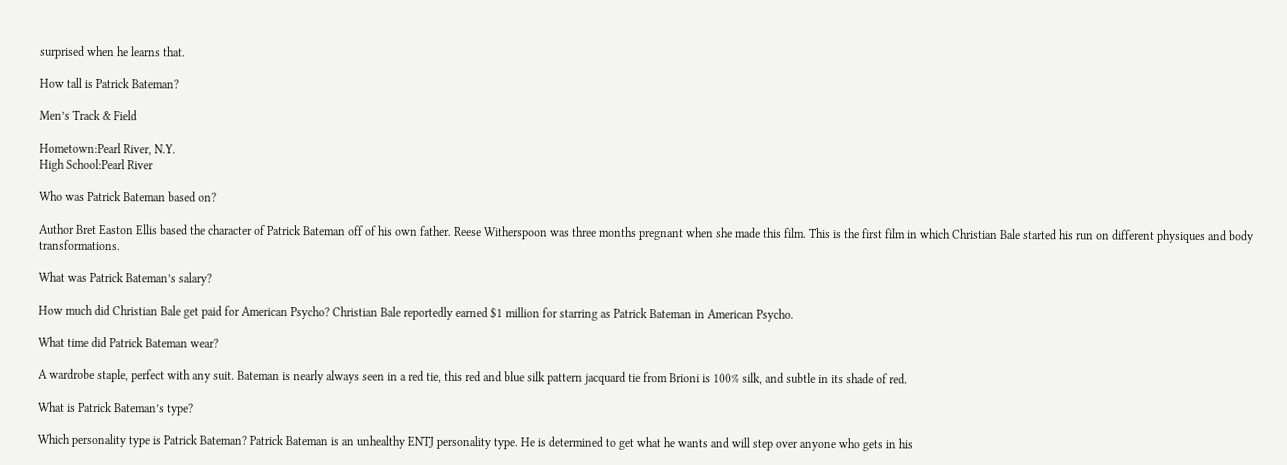surprised when he learns that.

How tall is Patrick Bateman?

Men’s Track & Field

Hometown:Pearl River, N.Y.
High School:Pearl River

Who was Patrick Bateman based on?

Author Bret Easton Ellis based the character of Patrick Bateman off of his own father. Reese Witherspoon was three months pregnant when she made this film. This is the first film in which Christian Bale started his run on different physiques and body transformations.

What was Patrick Bateman’s salary?

How much did Christian Bale get paid for American Psycho? Christian Bale reportedly earned $1 million for starring as Patrick Bateman in American Psycho.

What time did Patrick Bateman wear?

A wardrobe staple, perfect with any suit. Bateman is nearly always seen in a red tie, this red and blue silk pattern jacquard tie from Brioni is 100% silk, and subtle in its shade of red.

What is Patrick Bateman’s type?

Which personality type is Patrick Bateman? Patrick Bateman is an unhealthy ENTJ personality type. He is determined to get what he wants and will step over anyone who gets in his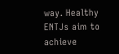way. Healthy ENTJs aim to achieve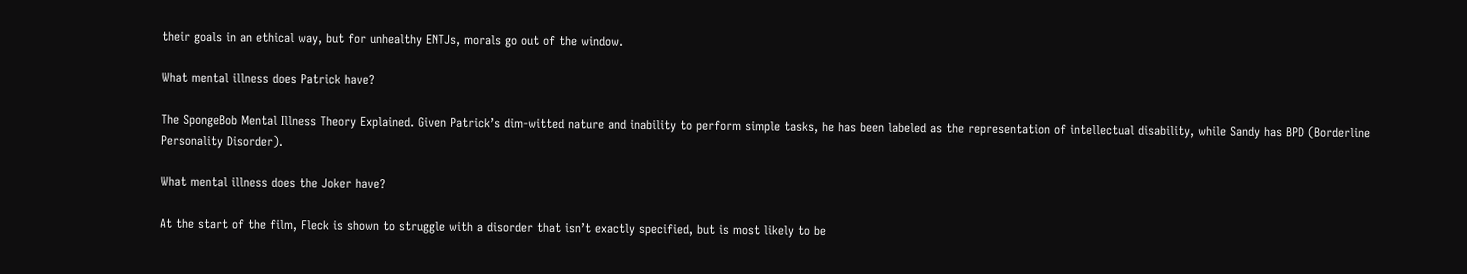their goals in an ethical way, but for unhealthy ENTJs, morals go out of the window.

What mental illness does Patrick have?

The SpongeBob Mental Illness Theory Explained. Given Patrick’s dim-witted nature and inability to perform simple tasks, he has been labeled as the representation of intellectual disability, while Sandy has BPD (Borderline Personality Disorder).

What mental illness does the Joker have?

At the start of the film, Fleck is shown to struggle with a disorder that isn’t exactly specified, but is most likely to be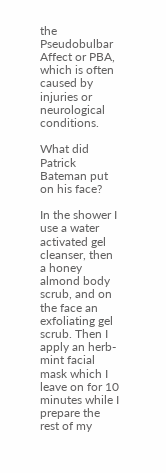the Pseudobulbar Affect or PBA, which is often caused by injuries or neurological conditions.

What did Patrick Bateman put on his face?

In the shower I use a water activated gel cleanser, then a honey almond body scrub, and on the face an exfoliating gel scrub. Then I apply an herb-mint facial mask which I leave on for 10 minutes while I prepare the rest of my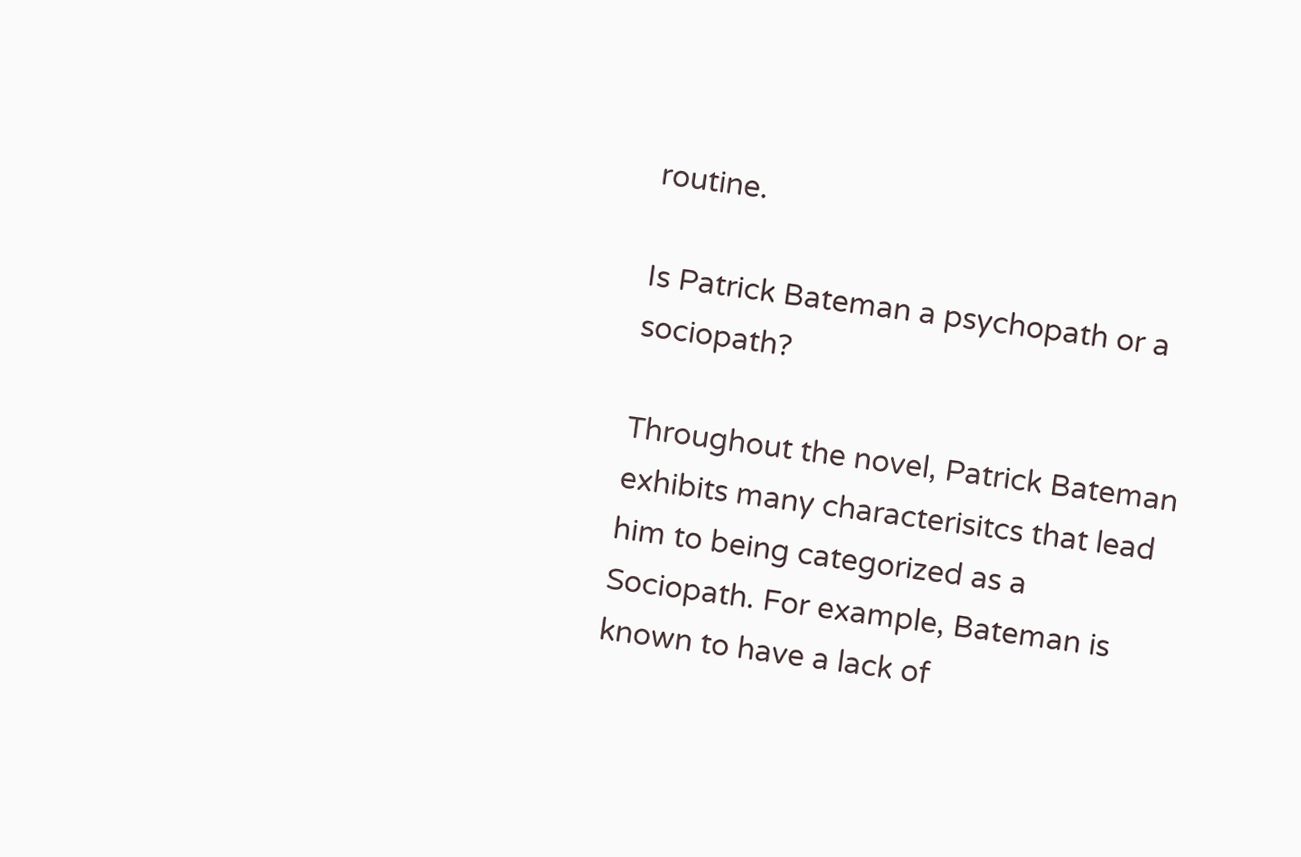routine.

Is Patrick Bateman a psychopath or a sociopath?

Throughout the novel, Patrick Bateman exhibits many characterisitcs that lead him to being categorized as a Sociopath. For example, Bateman is known to have a lack of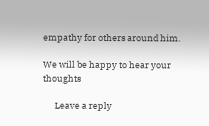empathy for others around him.

We will be happy to hear your thoughts

      Leave a reply